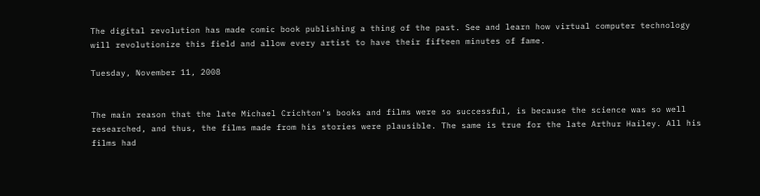The digital revolution has made comic book publishing a thing of the past. See and learn how virtual computer technology will revolutionize this field and allow every artist to have their fifteen minutes of fame.

Tuesday, November 11, 2008


The main reason that the late Michael Crichton's books and films were so successful, is because the science was so well researched, and thus, the films made from his stories were plausible. The same is true for the late Arthur Hailey. All his films had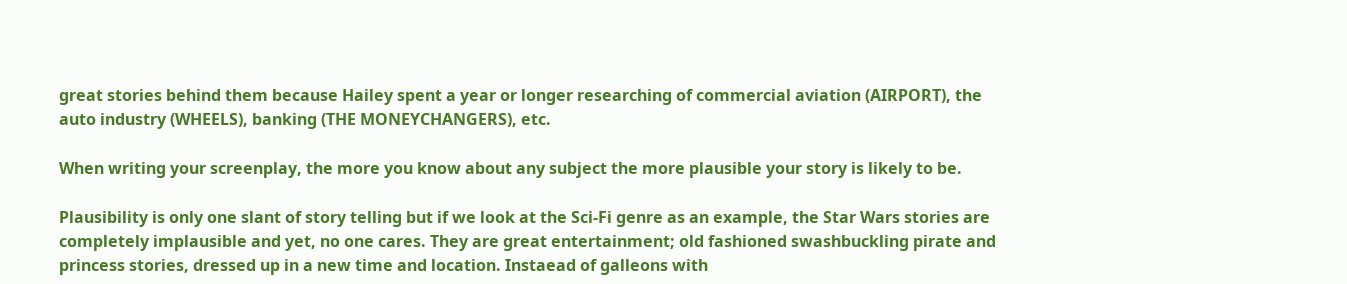great stories behind them because Hailey spent a year or longer researching of commercial aviation (AIRPORT), the auto industry (WHEELS), banking (THE MONEYCHANGERS), etc.

When writing your screenplay, the more you know about any subject the more plausible your story is likely to be.

Plausibility is only one slant of story telling but if we look at the Sci-Fi genre as an example, the Star Wars stories are completely implausible and yet, no one cares. They are great entertainment; old fashioned swashbuckling pirate and princess stories, dressed up in a new time and location. Instaead of galleons with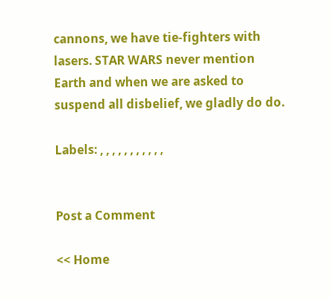cannons, we have tie-fighters with lasers. STAR WARS never mention Earth and when we are asked to suspend all disbelief, we gladly do do.

Labels: , , , , , , , , , , ,


Post a Comment

<< Home